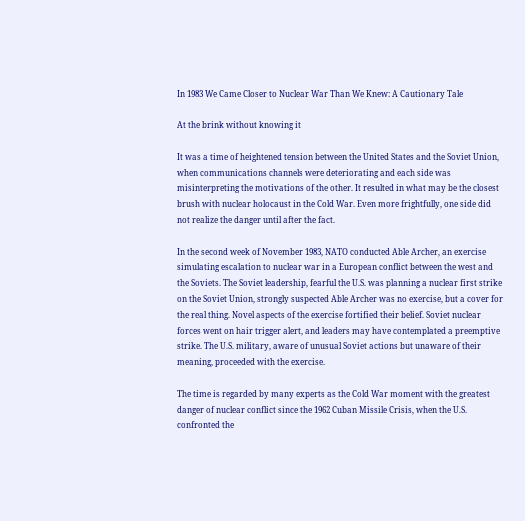In 1983 We Came Closer to Nuclear War Than We Knew: A Cautionary Tale

At the brink without knowing it

It was a time of heightened tension between the United States and the Soviet Union, when communications channels were deteriorating and each side was misinterpreting the motivations of the other. It resulted in what may be the closest brush with nuclear holocaust in the Cold War. Even more frightfully, one side did not realize the danger until after the fact.

In the second week of November 1983, NATO conducted Able Archer, an exercise simulating escalation to nuclear war in a European conflict between the west and the Soviets. The Soviet leadership, fearful the U.S. was planning a nuclear first strike on the Soviet Union, strongly suspected Able Archer was no exercise, but a cover for the real thing. Novel aspects of the exercise fortified their belief. Soviet nuclear forces went on hair trigger alert, and leaders may have contemplated a preemptive strike. The U.S. military, aware of unusual Soviet actions but unaware of their meaning, proceeded with the exercise.

The time is regarded by many experts as the Cold War moment with the greatest danger of nuclear conflict since the 1962 Cuban Missile Crisis, when the U.S. confronted the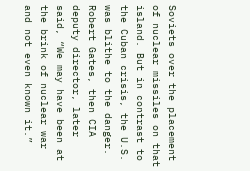Soviets over the placement of nuclear missiles on that island. But in contrast to the Cuban crisis, the U.S. was blithe to the danger. Robert Gates, then CIA deputy director, later said, “We may have been at the brink of nuclear war and not even known it.”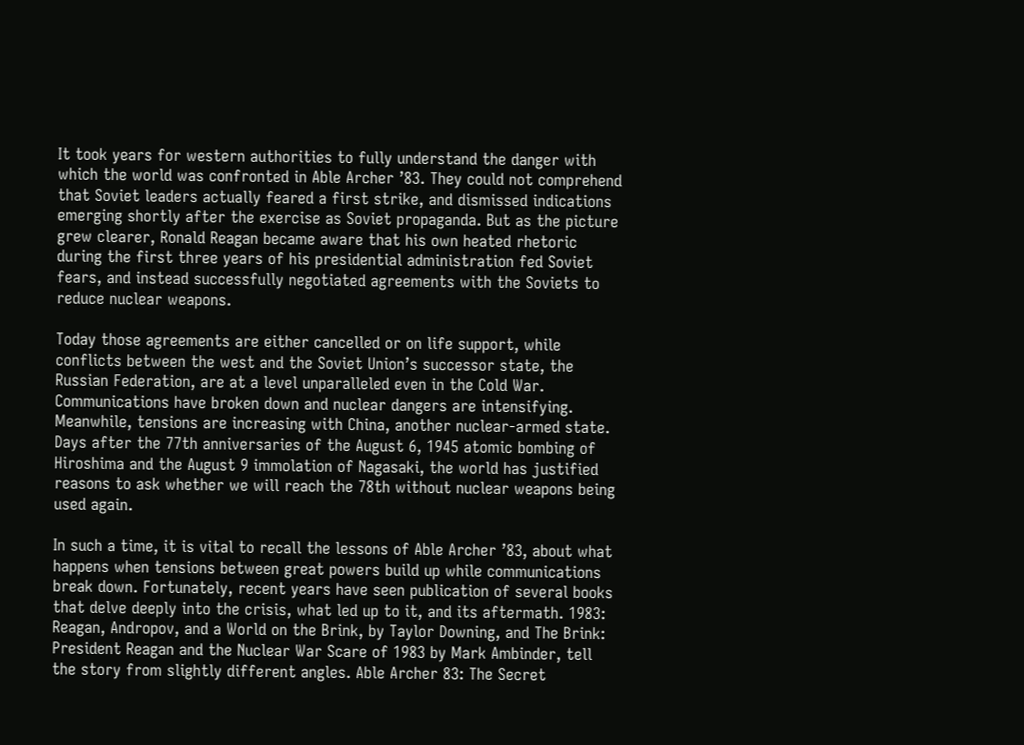It took years for western authorities to fully understand the danger with which the world was confronted in Able Archer ’83. They could not comprehend that Soviet leaders actually feared a first strike, and dismissed indications emerging shortly after the exercise as Soviet propaganda. But as the picture grew clearer, Ronald Reagan became aware that his own heated rhetoric during the first three years of his presidential administration fed Soviet fears, and instead successfully negotiated agreements with the Soviets to reduce nuclear weapons.

Today those agreements are either cancelled or on life support, while conflicts between the west and the Soviet Union’s successor state, the Russian Federation, are at a level unparalleled even in the Cold War. Communications have broken down and nuclear dangers are intensifying. Meanwhile, tensions are increasing with China, another nuclear-armed state. Days after the 77th anniversaries of the August 6, 1945 atomic bombing of Hiroshima and the August 9 immolation of Nagasaki, the world has justified reasons to ask whether we will reach the 78th without nuclear weapons being used again.

In such a time, it is vital to recall the lessons of Able Archer ’83, about what happens when tensions between great powers build up while communications break down. Fortunately, recent years have seen publication of several books that delve deeply into the crisis, what led up to it, and its aftermath. 1983: Reagan, Andropov, and a World on the Brink, by Taylor Downing, and The Brink: President Reagan and the Nuclear War Scare of 1983 by Mark Ambinder, tell the story from slightly different angles. Able Archer 83: The Secret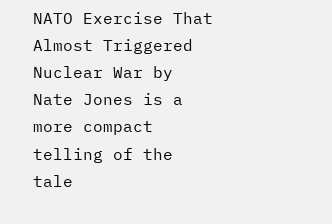NATO Exercise That Almost Triggered Nuclear War by Nate Jones is a more compact telling of the tale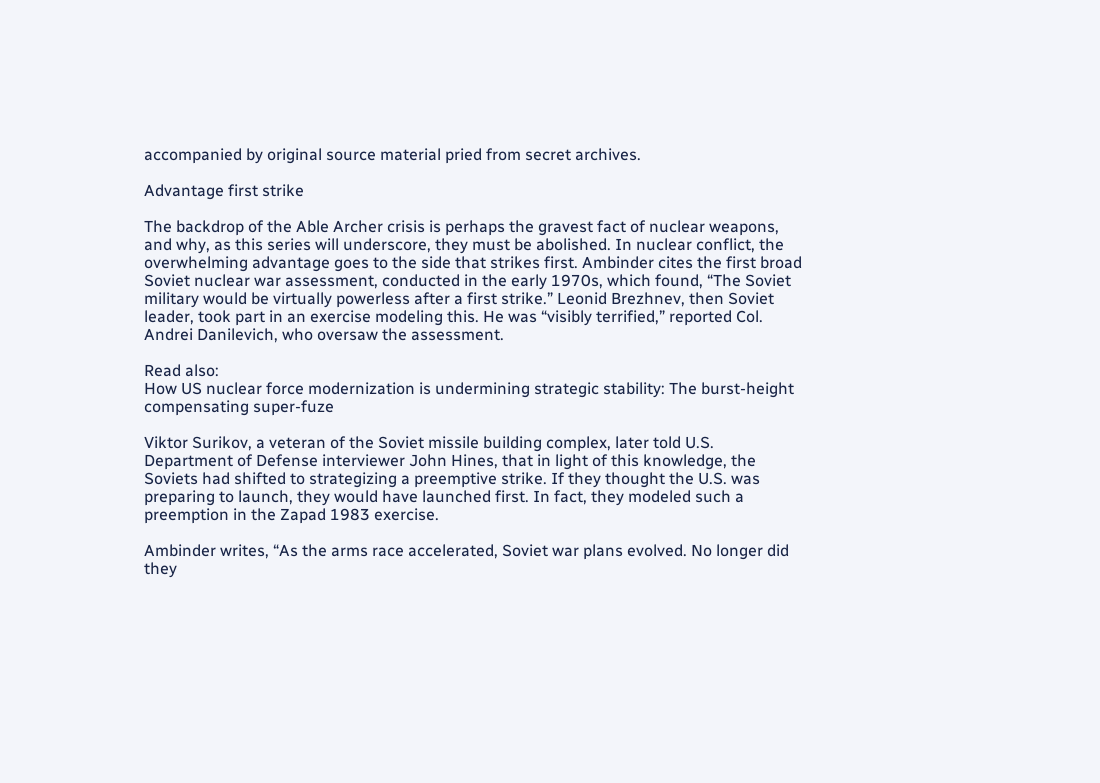accompanied by original source material pried from secret archives.

Advantage first strike

The backdrop of the Able Archer crisis is perhaps the gravest fact of nuclear weapons, and why, as this series will underscore, they must be abolished. In nuclear conflict, the overwhelming advantage goes to the side that strikes first. Ambinder cites the first broad Soviet nuclear war assessment, conducted in the early 1970s, which found, “The Soviet military would be virtually powerless after a first strike.” Leonid Brezhnev, then Soviet leader, took part in an exercise modeling this. He was “visibly terrified,” reported Col. Andrei Danilevich, who oversaw the assessment.

Read also:
How US nuclear force modernization is undermining strategic stability: The burst-height compensating super-fuze

Viktor Surikov, a veteran of the Soviet missile building complex, later told U.S. Department of Defense interviewer John Hines, that in light of this knowledge, the Soviets had shifted to strategizing a preemptive strike. If they thought the U.S. was preparing to launch, they would have launched first. In fact, they modeled such a preemption in the Zapad 1983 exercise.

Ambinder writes, “As the arms race accelerated, Soviet war plans evolved. No longer did they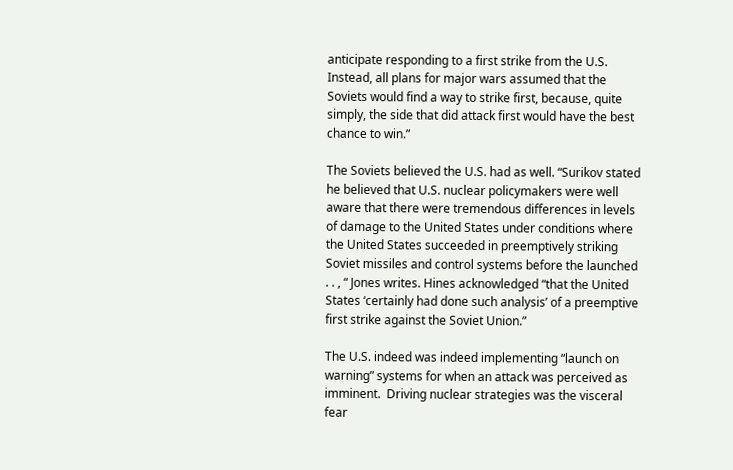anticipate responding to a first strike from the U.S. Instead, all plans for major wars assumed that the Soviets would find a way to strike first, because, quite simply, the side that did attack first would have the best chance to win.”

The Soviets believed the U.S. had as well. “Surikov stated he believed that U.S. nuclear policymakers were well aware that there were tremendous differences in levels of damage to the United States under conditions where the United States succeeded in preemptively striking Soviet missiles and control systems before the launched  . . , “ Jones writes. Hines acknowledged “that the United States ‘certainly had done such analysis’ of a preemptive first strike against the Soviet Union.”

The U.S. indeed was indeed implementing “launch on warning” systems for when an attack was perceived as imminent.  Driving nuclear strategies was the visceral fear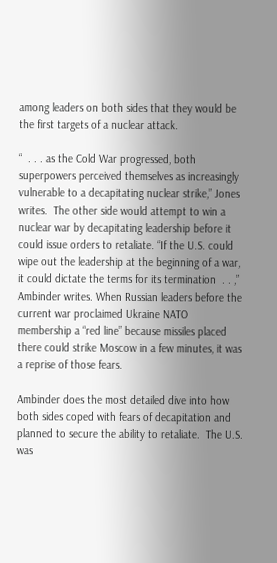among leaders on both sides that they would be the first targets of a nuclear attack.

“  . . . as the Cold War progressed, both superpowers perceived themselves as increasingly vulnerable to a decapitating nuclear strike,” Jones writes.  The other side would attempt to win a nuclear war by decapitating leadership before it could issue orders to retaliate. “If the U.S. could wipe out the leadership at the beginning of a war, it could dictate the terms for its termination  . . ,” Ambinder writes. When Russian leaders before the current war proclaimed Ukraine NATO membership a “red line” because missiles placed there could strike Moscow in a few minutes, it was a reprise of those fears.

Ambinder does the most detailed dive into how both sides coped with fears of decapitation and planned to secure the ability to retaliate.  The U.S. was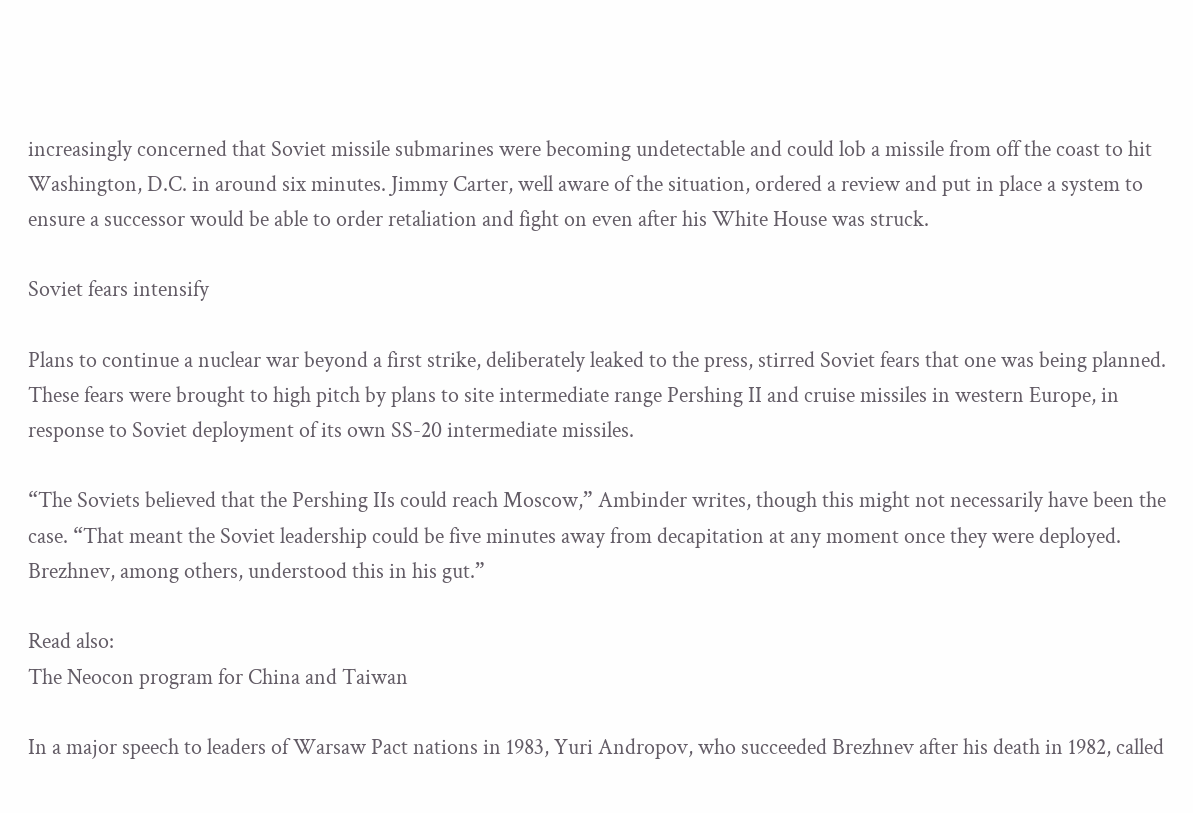increasingly concerned that Soviet missile submarines were becoming undetectable and could lob a missile from off the coast to hit Washington, D.C. in around six minutes. Jimmy Carter, well aware of the situation, ordered a review and put in place a system to ensure a successor would be able to order retaliation and fight on even after his White House was struck.

Soviet fears intensify

Plans to continue a nuclear war beyond a first strike, deliberately leaked to the press, stirred Soviet fears that one was being planned. These fears were brought to high pitch by plans to site intermediate range Pershing II and cruise missiles in western Europe, in response to Soviet deployment of its own SS-20 intermediate missiles.

“The Soviets believed that the Pershing IIs could reach Moscow,” Ambinder writes, though this might not necessarily have been the case. “That meant the Soviet leadership could be five minutes away from decapitation at any moment once they were deployed. Brezhnev, among others, understood this in his gut.”

Read also:
The Neocon program for China and Taiwan

In a major speech to leaders of Warsaw Pact nations in 1983, Yuri Andropov, who succeeded Brezhnev after his death in 1982, called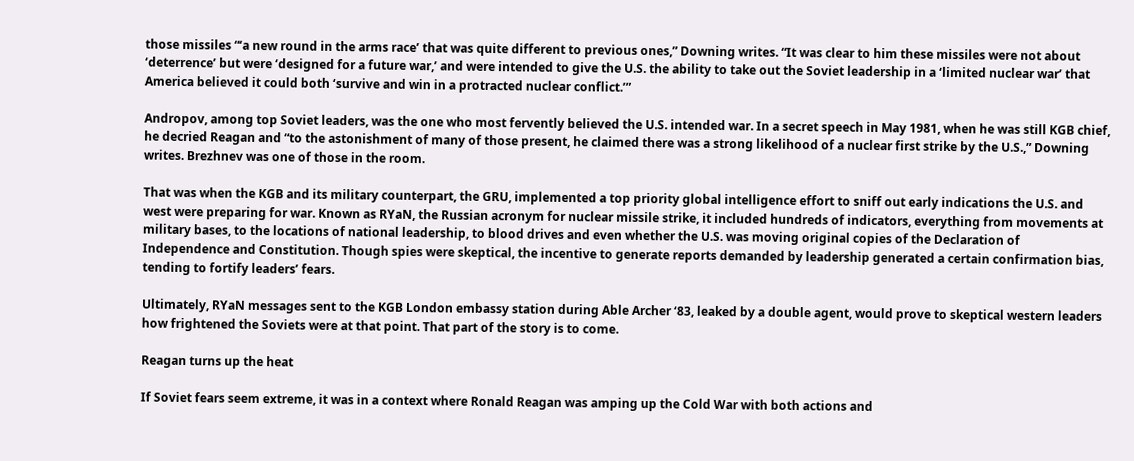those missiles “‘a new round in the arms race’ that was quite different to previous ones,” Downing writes. “It was clear to him these missiles were not about ‘deterrence’ but were ‘designed for a future war,’ and were intended to give the U.S. the ability to take out the Soviet leadership in a ‘limited nuclear war’ that America believed it could both ‘survive and win in a protracted nuclear conflict.’”

Andropov, among top Soviet leaders, was the one who most fervently believed the U.S. intended war. In a secret speech in May 1981, when he was still KGB chief, he decried Reagan and “to the astonishment of many of those present, he claimed there was a strong likelihood of a nuclear first strike by the U.S.,” Downing writes. Brezhnev was one of those in the room.

That was when the KGB and its military counterpart, the GRU, implemented a top priority global intelligence effort to sniff out early indications the U.S. and west were preparing for war. Known as RYaN, the Russian acronym for nuclear missile strike, it included hundreds of indicators, everything from movements at military bases, to the locations of national leadership, to blood drives and even whether the U.S. was moving original copies of the Declaration of Independence and Constitution. Though spies were skeptical, the incentive to generate reports demanded by leadership generated a certain confirmation bias, tending to fortify leaders’ fears.

Ultimately, RYaN messages sent to the KGB London embassy station during Able Archer ‘83, leaked by a double agent, would prove to skeptical western leaders how frightened the Soviets were at that point. That part of the story is to come.

Reagan turns up the heat

If Soviet fears seem extreme, it was in a context where Ronald Reagan was amping up the Cold War with both actions and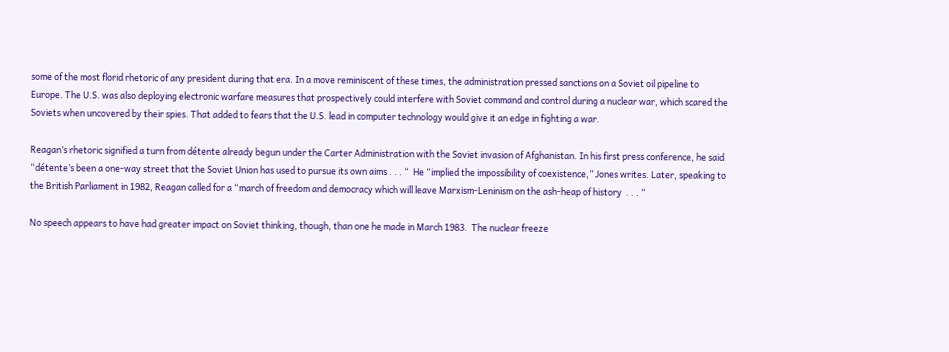some of the most florid rhetoric of any president during that era. In a move reminiscent of these times, the administration pressed sanctions on a Soviet oil pipeline to Europe. The U.S. was also deploying electronic warfare measures that prospectively could interfere with Soviet command and control during a nuclear war, which scared the Soviets when uncovered by their spies. That added to fears that the U.S. lead in computer technology would give it an edge in fighting a war.

Reagan’s rhetoric signified a turn from détente already begun under the Carter Administration with the Soviet invasion of Afghanistan. In his first press conference, he said “détente’s been a one-way street that the Soviet Union has used to pursue its own aims . . . “  He “implied the impossibility of coexistence,” Jones writes. Later, speaking to the British Parliament in 1982, Reagan called for a “march of freedom and democracy which will leave Marxism-Leninism on the ash-heap of history  . . . “

No speech appears to have had greater impact on Soviet thinking, though, than one he made in March 1983.  The nuclear freeze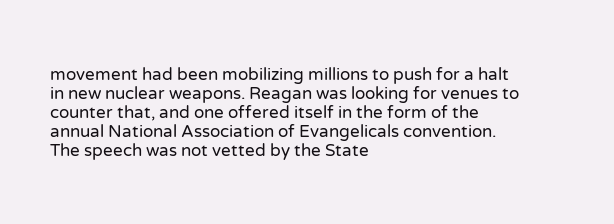movement had been mobilizing millions to push for a halt in new nuclear weapons. Reagan was looking for venues to counter that, and one offered itself in the form of the annual National Association of Evangelicals convention. The speech was not vetted by the State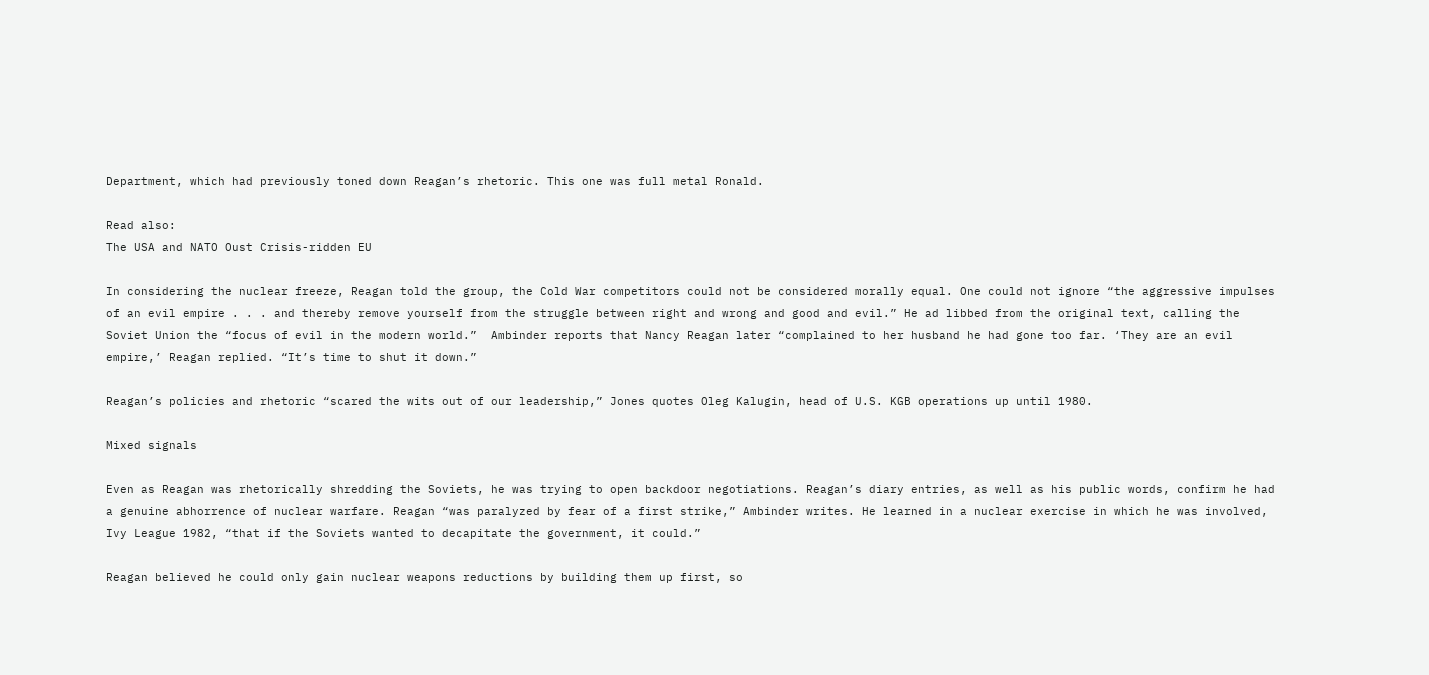Department, which had previously toned down Reagan’s rhetoric. This one was full metal Ronald.

Read also:
The USA and NATO Oust Crisis-ridden EU

In considering the nuclear freeze, Reagan told the group, the Cold War competitors could not be considered morally equal. One could not ignore “the aggressive impulses of an evil empire . . . and thereby remove yourself from the struggle between right and wrong and good and evil.” He ad libbed from the original text, calling the Soviet Union the “focus of evil in the modern world.”  Ambinder reports that Nancy Reagan later “complained to her husband he had gone too far. ‘They are an evil empire,’ Reagan replied. “It’s time to shut it down.”

Reagan’s policies and rhetoric “scared the wits out of our leadership,” Jones quotes Oleg Kalugin, head of U.S. KGB operations up until 1980.

Mixed signals

Even as Reagan was rhetorically shredding the Soviets, he was trying to open backdoor negotiations. Reagan’s diary entries, as well as his public words, confirm he had a genuine abhorrence of nuclear warfare. Reagan “was paralyzed by fear of a first strike,” Ambinder writes. He learned in a nuclear exercise in which he was involved, Ivy League 1982, “that if the Soviets wanted to decapitate the government, it could.”

Reagan believed he could only gain nuclear weapons reductions by building them up first, so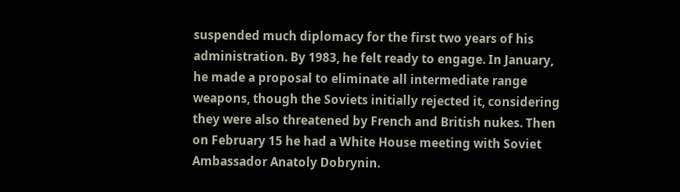suspended much diplomacy for the first two years of his administration. By 1983, he felt ready to engage. In January, he made a proposal to eliminate all intermediate range weapons, though the Soviets initially rejected it, considering they were also threatened by French and British nukes. Then on February 15 he had a White House meeting with Soviet Ambassador Anatoly Dobrynin.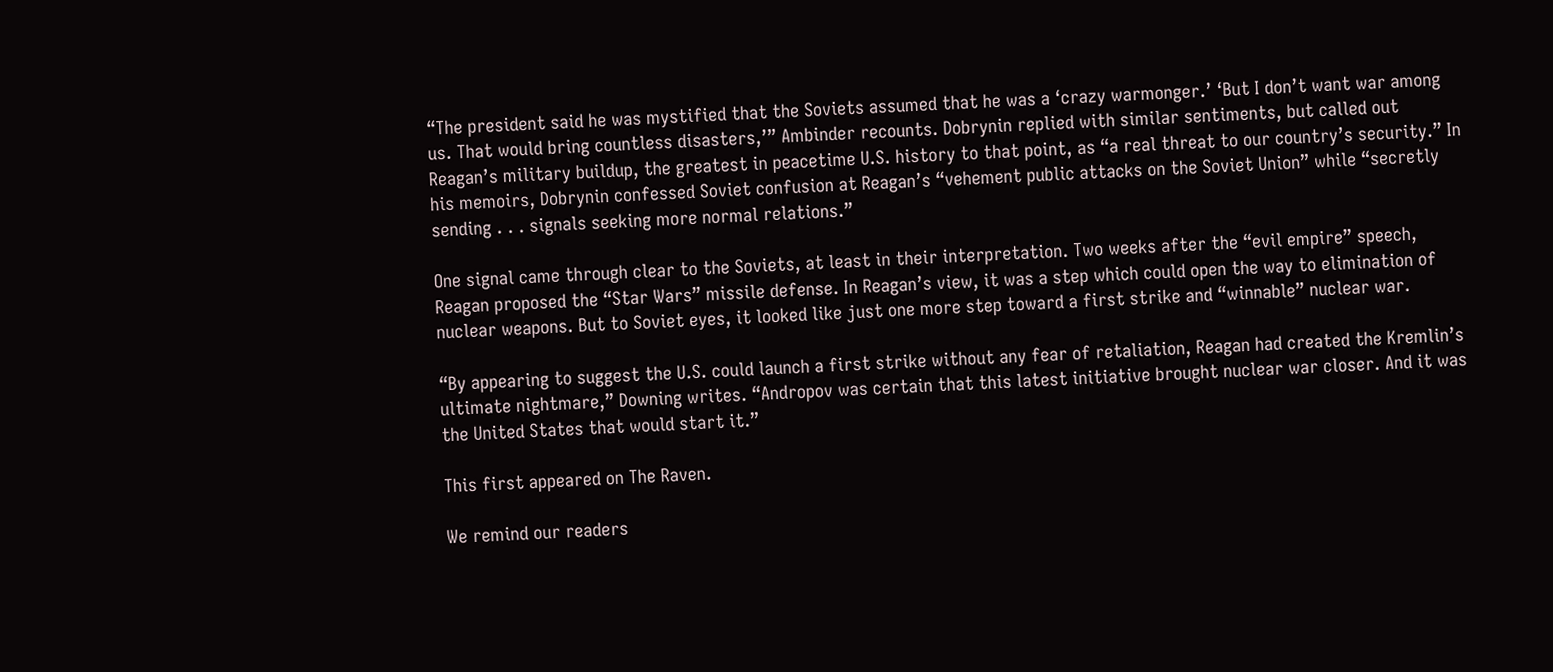“The president said he was mystified that the Soviets assumed that he was a ‘crazy warmonger.’ ‘But I don’t want war among us. That would bring countless disasters,’” Ambinder recounts. Dobrynin replied with similar sentiments, but called out Reagan’s military buildup, the greatest in peacetime U.S. history to that point, as “a real threat to our country’s security.” In his memoirs, Dobrynin confessed Soviet confusion at Reagan’s “vehement public attacks on the Soviet Union” while “secretly sending . . . signals seeking more normal relations.”

One signal came through clear to the Soviets, at least in their interpretation. Two weeks after the “evil empire” speech, Reagan proposed the “Star Wars” missile defense. In Reagan’s view, it was a step which could open the way to elimination of nuclear weapons. But to Soviet eyes, it looked like just one more step toward a first strike and “winnable” nuclear war.

“By appearing to suggest the U.S. could launch a first strike without any fear of retaliation, Reagan had created the Kremlin’s ultimate nightmare,” Downing writes. “Andropov was certain that this latest initiative brought nuclear war closer. And it was the United States that would start it.”

This first appeared on The Raven.

We remind our readers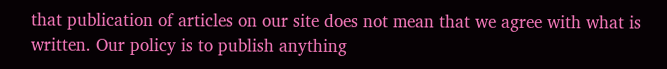that publication of articles on our site does not mean that we agree with what is written. Our policy is to publish anything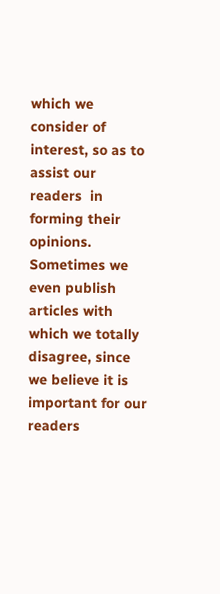which we consider of interest, so as to assist our readers  in forming their opinions. Sometimes we even publish articles with which we totally disagree, since we believe it is important for our readers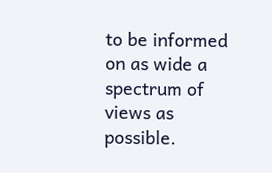to be informed on as wide a spectrum of views as possible.